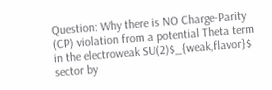Question: Why there is NO Charge-Parity (CP) violation from a potential Theta term in the electroweak SU(2)$_{weak,flavor}$ sector by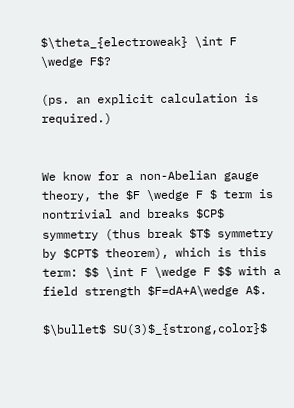$\theta_{electroweak} \int F \wedge F$?

(ps. an explicit calculation is required.)


We know for a non-Abelian gauge theory, the $F \wedge F $ term is nontrivial and breaks $CP$ symmetry (thus break $T$ symmetry by $CPT$ theorem), which is this term: $$ \int F \wedge F $$ with a field strength $F=dA+A\wedge A$.

$\bullet$ SU(3)$_{strong,color}$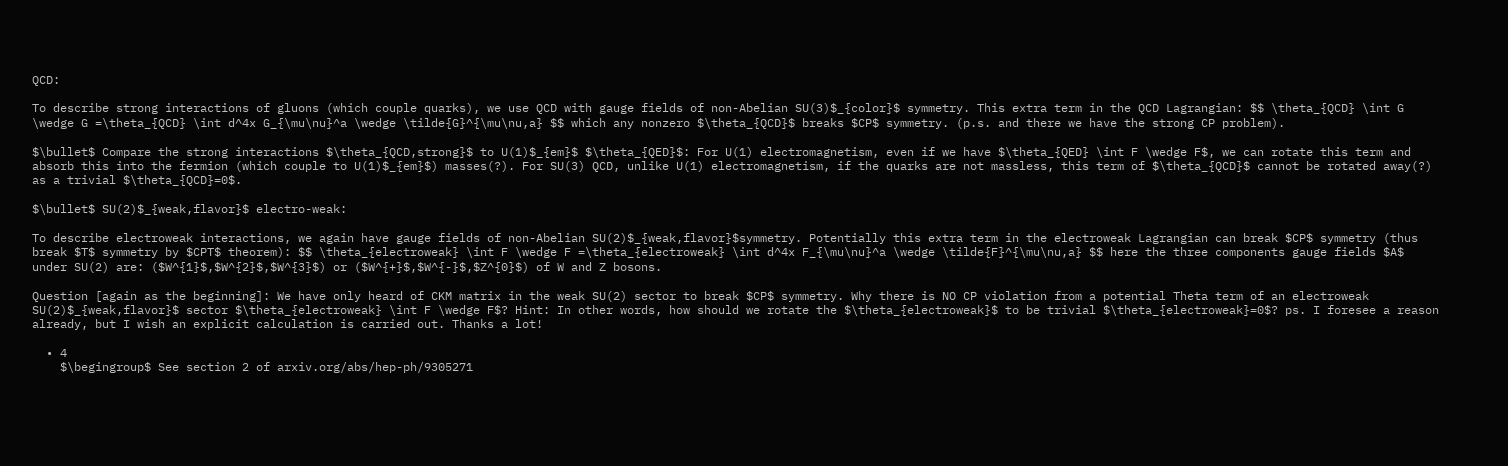QCD:

To describe strong interactions of gluons (which couple quarks), we use QCD with gauge fields of non-Abelian SU(3)$_{color}$ symmetry. This extra term in the QCD Lagrangian: $$ \theta_{QCD} \int G \wedge G =\theta_{QCD} \int d^4x G_{\mu\nu}^a \wedge \tilde{G}^{\mu\nu,a} $$ which any nonzero $\theta_{QCD}$ breaks $CP$ symmetry. (p.s. and there we have the strong CP problem).

$\bullet$ Compare the strong interactions $\theta_{QCD,strong}$ to U(1)$_{em}$ $\theta_{QED}$: For U(1) electromagnetism, even if we have $\theta_{QED} \int F \wedge F$, we can rotate this term and absorb this into the fermion (which couple to U(1)$_{em}$) masses(?). For SU(3) QCD, unlike U(1) electromagnetism, if the quarks are not massless, this term of $\theta_{QCD}$ cannot be rotated away(?) as a trivial $\theta_{QCD}=0$.

$\bullet$ SU(2)$_{weak,flavor}$ electro-weak:

To describe electroweak interactions, we again have gauge fields of non-Abelian SU(2)$_{weak,flavor}$symmetry. Potentially this extra term in the electroweak Lagrangian can break $CP$ symmetry (thus break $T$ symmetry by $CPT$ theorem): $$ \theta_{electroweak} \int F \wedge F =\theta_{electroweak} \int d^4x F_{\mu\nu}^a \wedge \tilde{F}^{\mu\nu,a} $$ here the three components gauge fields $A$ under SU(2) are: ($W^{1}$,$W^{2}$,$W^{3}$) or ($W^{+}$,$W^{-}$,$Z^{0}$) of W and Z bosons.

Question [again as the beginning]: We have only heard of CKM matrix in the weak SU(2) sector to break $CP$ symmetry. Why there is NO CP violation from a potential Theta term of an electroweak SU(2)$_{weak,flavor}$ sector $\theta_{electroweak} \int F \wedge F$? Hint: In other words, how should we rotate the $\theta_{electroweak}$ to be trivial $\theta_{electroweak}=0$? ps. I foresee a reason already, but I wish an explicit calculation is carried out. Thanks a lot!

  • 4
    $\begingroup$ See section 2 of arxiv.org/abs/hep-ph/9305271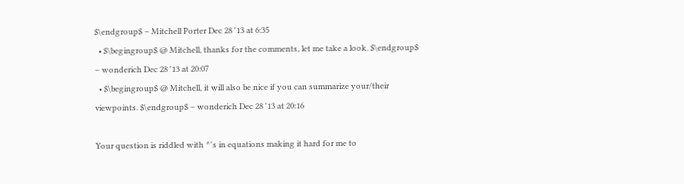$\endgroup$ – Mitchell Porter Dec 28 '13 at 6:35
  • $\begingroup$ @ Mitchell, thanks for the comments, let me take a look. $\endgroup$ – wonderich Dec 28 '13 at 20:07
  • $\begingroup$ @ Mitchell, it will also be nice if you can summarize your/their viewpoints. $\endgroup$ – wonderich Dec 28 '13 at 20:16

Your question is riddled with ^'s in equations making it hard for me to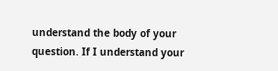understand the body of your question. If I understand your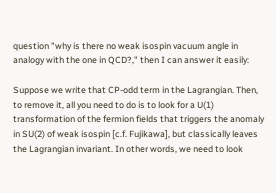question "why is there no weak isospin vacuum angle in analogy with the one in QCD?," then I can answer it easily:

Suppose we write that CP-odd term in the Lagrangian. Then, to remove it, all you need to do is to look for a U(1) transformation of the fermion fields that triggers the anomaly in SU(2) of weak isospin [c.f. Fujikawa], but classically leaves the Lagrangian invariant. In other words, we need to look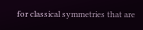for classical symmetries that are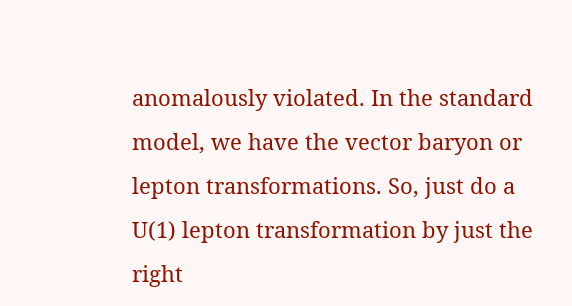anomalously violated. In the standard model, we have the vector baryon or lepton transformations. So, just do a U(1) lepton transformation by just the right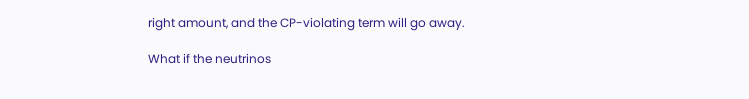right amount, and the CP-violating term will go away.

What if the neutrinos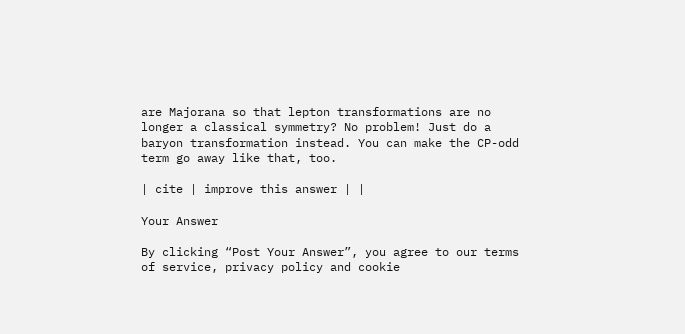are Majorana so that lepton transformations are no longer a classical symmetry? No problem! Just do a baryon transformation instead. You can make the CP-odd term go away like that, too.

| cite | improve this answer | |

Your Answer

By clicking “Post Your Answer”, you agree to our terms of service, privacy policy and cookie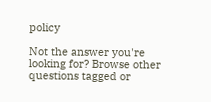policy

Not the answer you're looking for? Browse other questions tagged or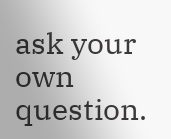ask your own question.